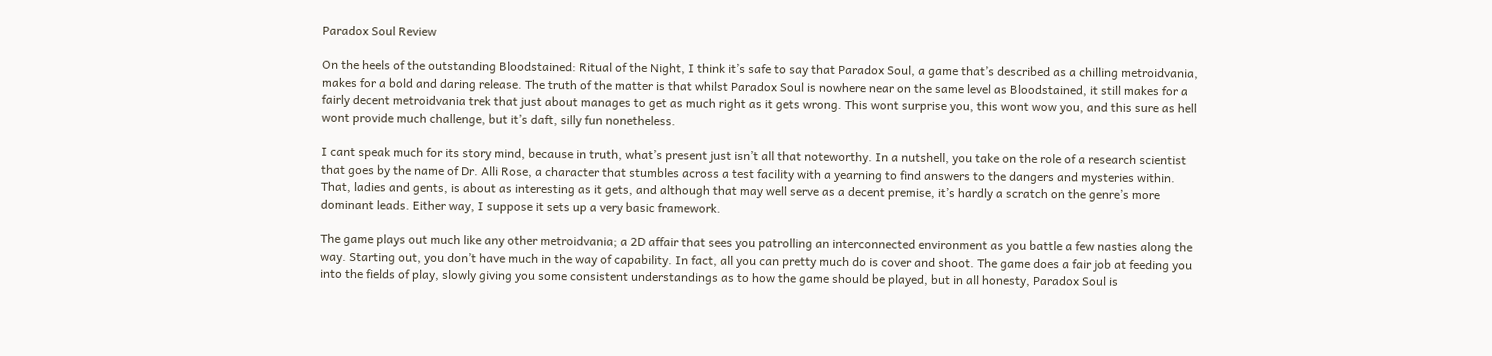Paradox Soul Review

On the heels of the outstanding Bloodstained: Ritual of the Night, I think it’s safe to say that Paradox Soul, a game that’s described as a chilling metroidvania, makes for a bold and daring release. The truth of the matter is that whilst Paradox Soul is nowhere near on the same level as Bloodstained, it still makes for a fairly decent metroidvania trek that just about manages to get as much right as it gets wrong. This wont surprise you, this wont wow you, and this sure as hell wont provide much challenge, but it’s daft, silly fun nonetheless.

I cant speak much for its story mind, because in truth, what’s present just isn’t all that noteworthy. In a nutshell, you take on the role of a research scientist that goes by the name of Dr. Alli Rose, a character that stumbles across a test facility with a yearning to find answers to the dangers and mysteries within. That, ladies and gents, is about as interesting as it gets, and although that may well serve as a decent premise, it’s hardly a scratch on the genre’s more dominant leads. Either way, I suppose it sets up a very basic framework.

The game plays out much like any other metroidvania; a 2D affair that sees you patrolling an interconnected environment as you battle a few nasties along the way. Starting out, you don’t have much in the way of capability. In fact, all you can pretty much do is cover and shoot. The game does a fair job at feeding you into the fields of play, slowly giving you some consistent understandings as to how the game should be played, but in all honesty, Paradox Soul is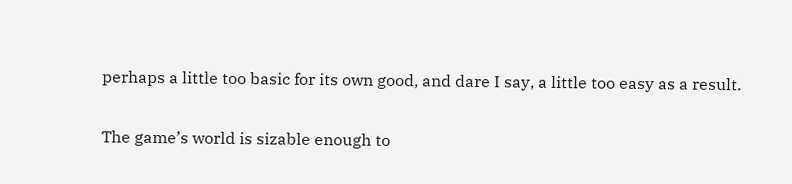perhaps a little too basic for its own good, and dare I say, a little too easy as a result.

The game’s world is sizable enough to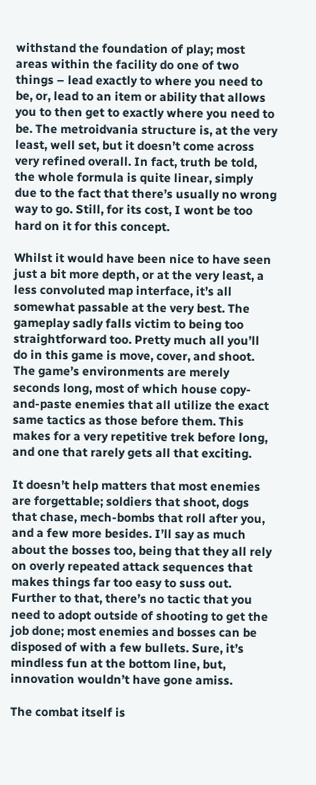withstand the foundation of play; most areas within the facility do one of two things – lead exactly to where you need to be, or, lead to an item or ability that allows you to then get to exactly where you need to be. The metroidvania structure is, at the very least, well set, but it doesn’t come across very refined overall. In fact, truth be told, the whole formula is quite linear, simply due to the fact that there’s usually no wrong way to go. Still, for its cost, I wont be too hard on it for this concept.

Whilst it would have been nice to have seen just a bit more depth, or at the very least, a less convoluted map interface, it’s all somewhat passable at the very best. The gameplay sadly falls victim to being too straightforward too. Pretty much all you’ll do in this game is move, cover, and shoot. The game’s environments are merely seconds long, most of which house copy-and-paste enemies that all utilize the exact same tactics as those before them. This makes for a very repetitive trek before long, and one that rarely gets all that exciting.

It doesn’t help matters that most enemies are forgettable; soldiers that shoot, dogs that chase, mech-bombs that roll after you, and a few more besides. I’ll say as much about the bosses too, being that they all rely on overly repeated attack sequences that makes things far too easy to suss out. Further to that, there’s no tactic that you need to adopt outside of shooting to get the job done; most enemies and bosses can be disposed of with a few bullets. Sure, it’s mindless fun at the bottom line, but, innovation wouldn’t have gone amiss.

The combat itself is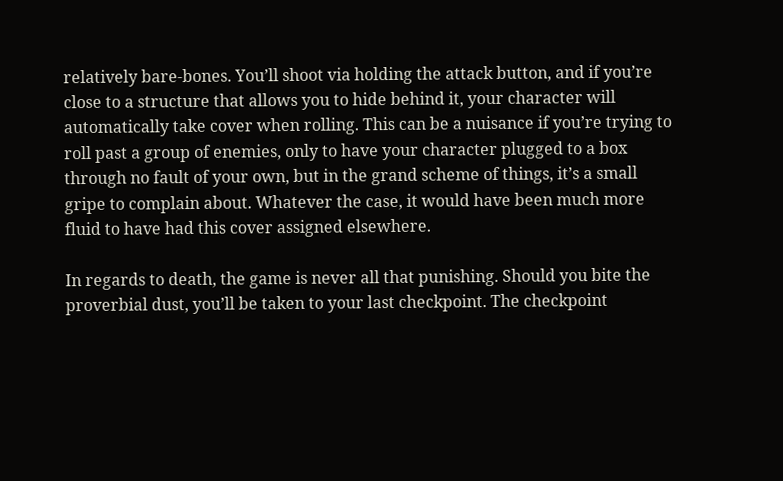relatively bare-bones. You’ll shoot via holding the attack button, and if you’re close to a structure that allows you to hide behind it, your character will automatically take cover when rolling. This can be a nuisance if you’re trying to roll past a group of enemies, only to have your character plugged to a box through no fault of your own, but in the grand scheme of things, it’s a small gripe to complain about. Whatever the case, it would have been much more fluid to have had this cover assigned elsewhere.

In regards to death, the game is never all that punishing. Should you bite the proverbial dust, you’ll be taken to your last checkpoint. The checkpoint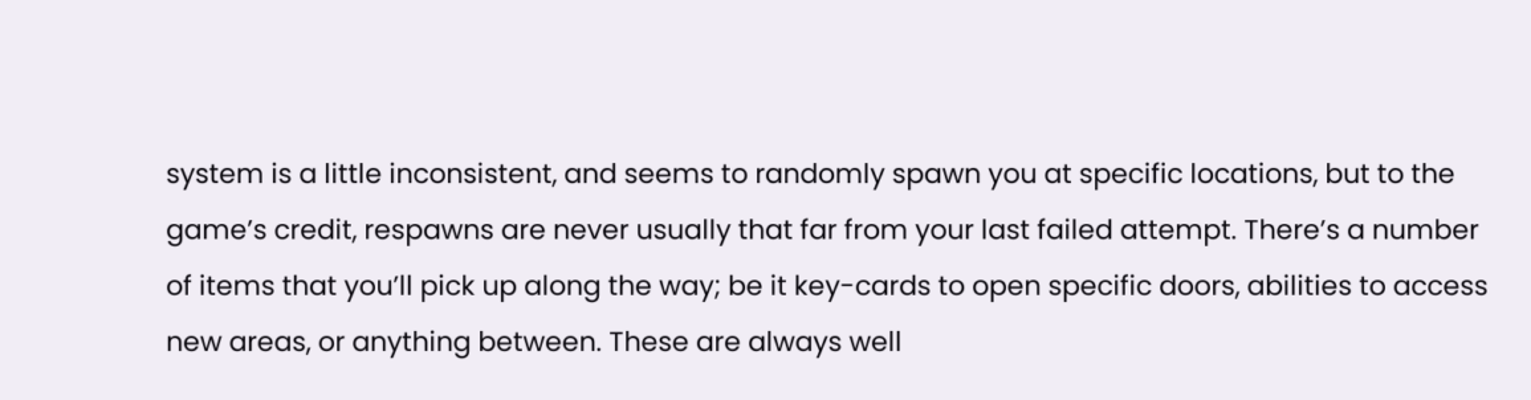system is a little inconsistent, and seems to randomly spawn you at specific locations, but to the game’s credit, respawns are never usually that far from your last failed attempt. There’s a number of items that you’ll pick up along the way; be it key-cards to open specific doors, abilities to access new areas, or anything between. These are always well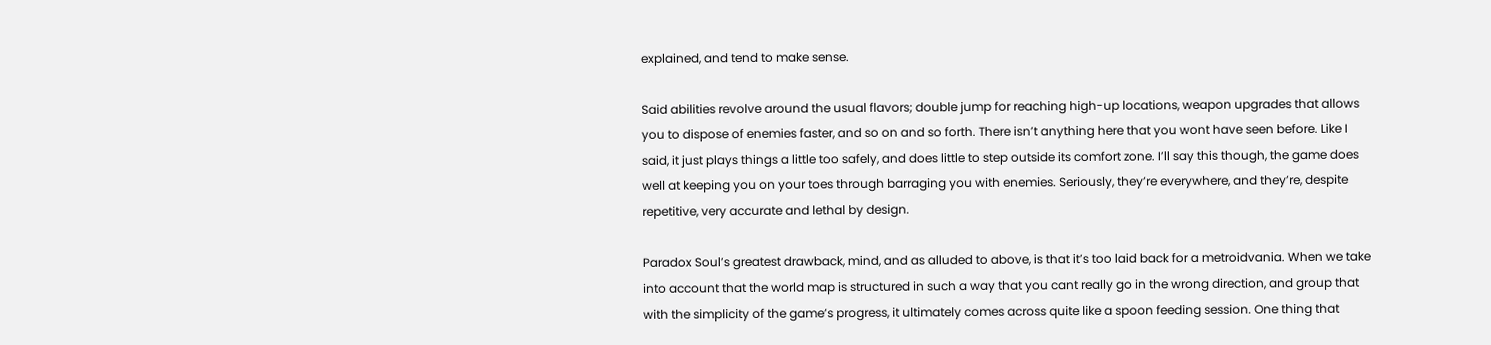explained, and tend to make sense.

Said abilities revolve around the usual flavors; double jump for reaching high-up locations, weapon upgrades that allows you to dispose of enemies faster, and so on and so forth. There isn’t anything here that you wont have seen before. Like I said, it just plays things a little too safely, and does little to step outside its comfort zone. I’ll say this though, the game does well at keeping you on your toes through barraging you with enemies. Seriously, they’re everywhere, and they’re, despite repetitive, very accurate and lethal by design.

Paradox Soul’s greatest drawback, mind, and as alluded to above, is that it’s too laid back for a metroidvania. When we take into account that the world map is structured in such a way that you cant really go in the wrong direction, and group that with the simplicity of the game’s progress, it ultimately comes across quite like a spoon feeding session. One thing that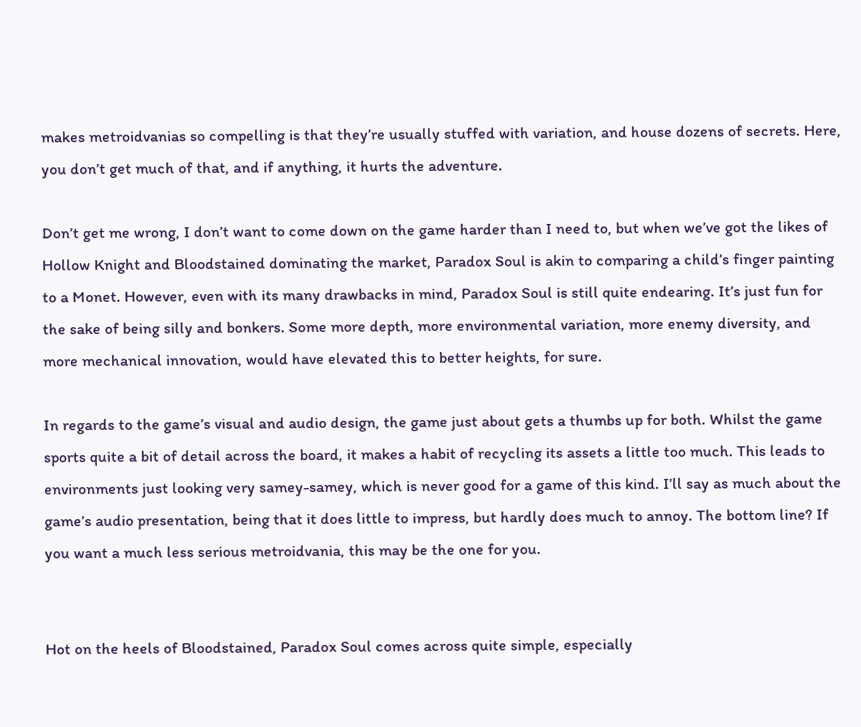makes metroidvanias so compelling is that they’re usually stuffed with variation, and house dozens of secrets. Here, you don’t get much of that, and if anything, it hurts the adventure.

Don’t get me wrong, I don’t want to come down on the game harder than I need to, but when we’ve got the likes of Hollow Knight and Bloodstained dominating the market, Paradox Soul is akin to comparing a child’s finger painting to a Monet. However, even with its many drawbacks in mind, Paradox Soul is still quite endearing. It’s just fun for the sake of being silly and bonkers. Some more depth, more environmental variation, more enemy diversity, and more mechanical innovation, would have elevated this to better heights, for sure.

In regards to the game’s visual and audio design, the game just about gets a thumbs up for both. Whilst the game sports quite a bit of detail across the board, it makes a habit of recycling its assets a little too much. This leads to environments just looking very samey-samey, which is never good for a game of this kind. I’ll say as much about the game’s audio presentation, being that it does little to impress, but hardly does much to annoy. The bottom line? If you want a much less serious metroidvania, this may be the one for you.


Hot on the heels of Bloodstained, Paradox Soul comes across quite simple, especially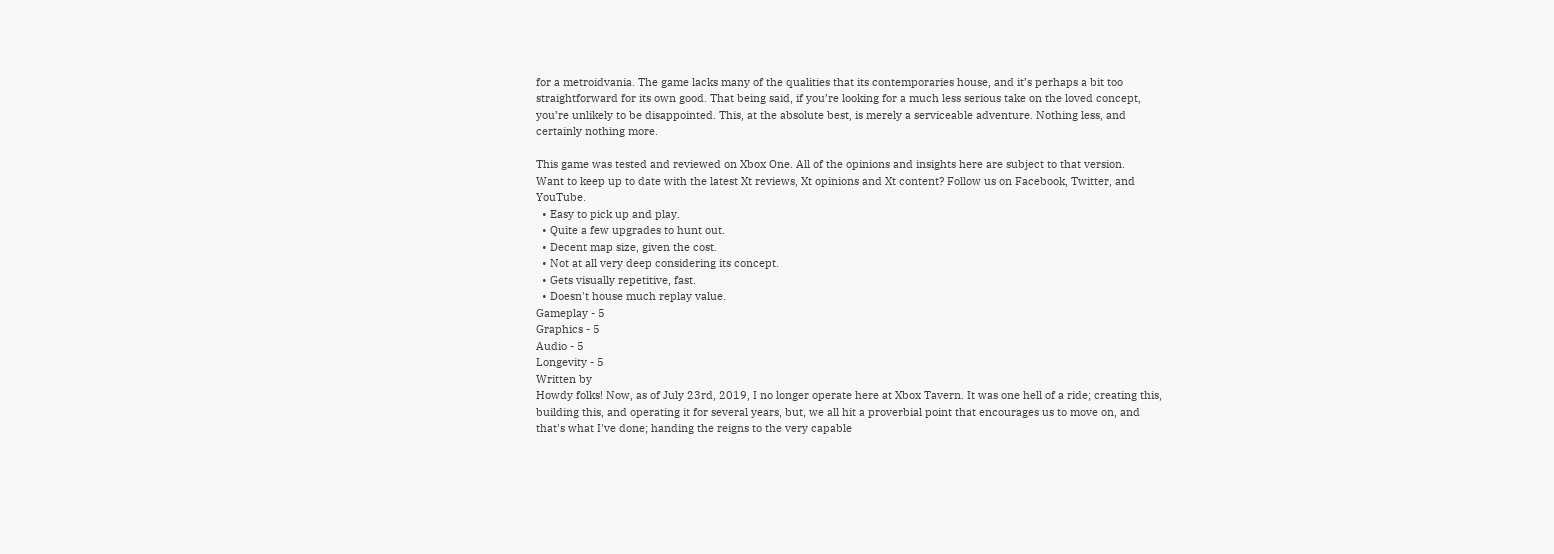for a metroidvania. The game lacks many of the qualities that its contemporaries house, and it’s perhaps a bit too straightforward for its own good. That being said, if you’re looking for a much less serious take on the loved concept, you’re unlikely to be disappointed. This, at the absolute best, is merely a serviceable adventure. Nothing less, and certainly nothing more.

This game was tested and reviewed on Xbox One. All of the opinions and insights here are subject to that version.
Want to keep up to date with the latest Xt reviews, Xt opinions and Xt content? Follow us on Facebook, Twitter, and YouTube.
  • Easy to pick up and play.
  • Quite a few upgrades to hunt out.
  • Decent map size, given the cost.
  • Not at all very deep considering its concept.
  • Gets visually repetitive, fast.
  • Doesn't house much replay value.
Gameplay - 5
Graphics - 5
Audio - 5
Longevity - 5
Written by
Howdy folks! Now, as of July 23rd, 2019, I no longer operate here at Xbox Tavern. It was one hell of a ride; creating this, building this, and operating it for several years, but, we all hit a proverbial point that encourages us to move on, and that's what I've done; handing the reigns to the very capable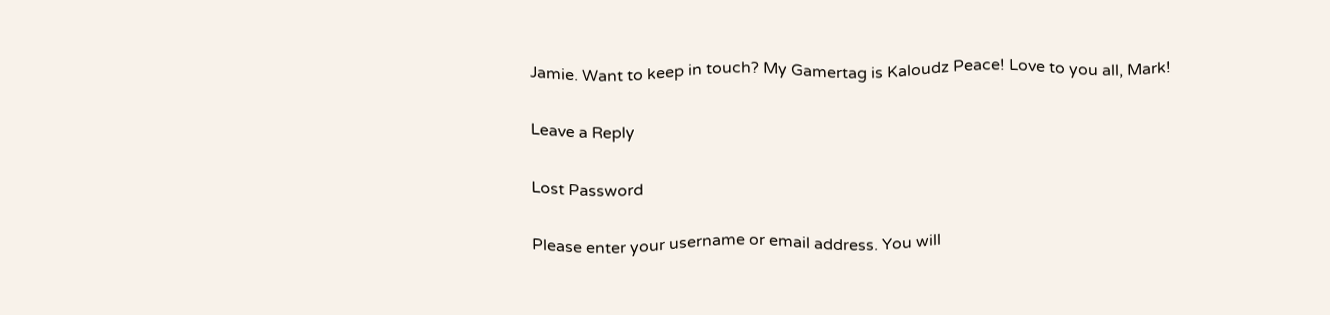Jamie. Want to keep in touch? My Gamertag is Kaloudz Peace! Love to you all, Mark!

Leave a Reply

Lost Password

Please enter your username or email address. You will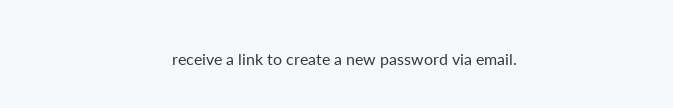receive a link to create a new password via email.